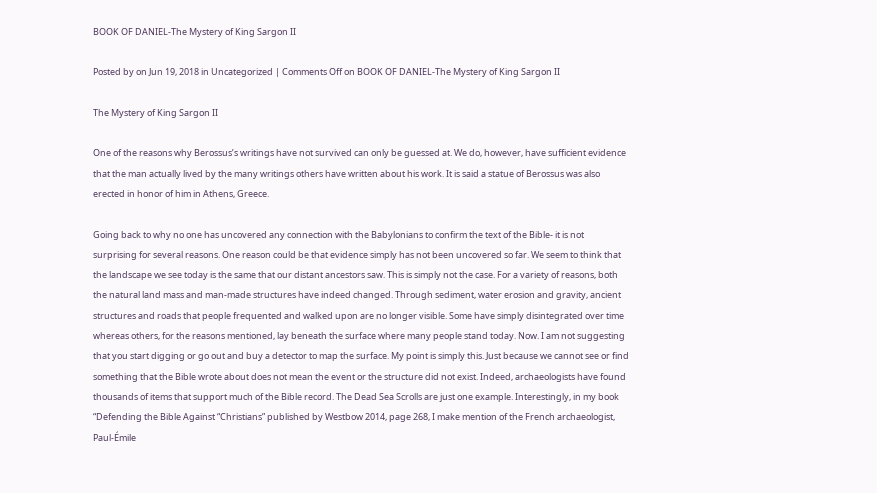BOOK OF DANIEL-The Mystery of King Sargon II

Posted by on Jun 19, 2018 in Uncategorized | Comments Off on BOOK OF DANIEL-The Mystery of King Sargon II

The Mystery of King Sargon II

One of the reasons why Berossus’s writings have not survived can only be guessed at. We do, however, have sufficient evidence that the man actually lived by the many writings others have written about his work. It is said a statue of Berossus was also erected in honor of him in Athens, Greece.

Going back to why no one has uncovered any connection with the Babylonians to confirm the text of the Bible- it is not surprising for several reasons. One reason could be that evidence simply has not been uncovered so far. We seem to think that the landscape we see today is the same that our distant ancestors saw. This is simply not the case. For a variety of reasons, both the natural land mass and man-made structures have indeed changed. Through sediment, water erosion and gravity, ancient structures and roads that people frequented and walked upon are no longer visible. Some have simply disintegrated over time whereas others, for the reasons mentioned, lay beneath the surface where many people stand today. Now. I am not suggesting that you start digging or go out and buy a detector to map the surface. My point is simply this. Just because we cannot see or find something that the Bible wrote about does not mean the event or the structure did not exist. Indeed, archaeologists have found thousands of items that support much of the Bible record. The Dead Sea Scrolls are just one example. Interestingly, in my book “Defending the Bible Against “Christians” published by Westbow 2014, page 268, I make mention of the French archaeologist, Paul-Émile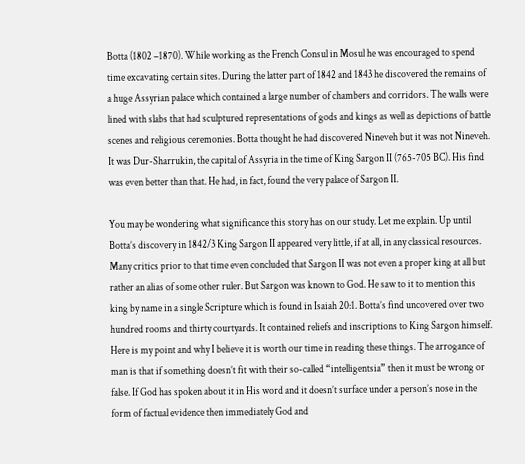Botta (1802 –1870). While working as the French Consul in Mosul he was encouraged to spend time excavating certain sites. During the latter part of 1842 and 1843 he discovered the remains of a huge Assyrian palace which contained a large number of chambers and corridors. The walls were lined with slabs that had sculptured representations of gods and kings as well as depictions of battle scenes and religious ceremonies. Botta thought he had discovered Nineveh but it was not Nineveh. It was Dur-Sharrukin, the capital of Assyria in the time of King Sargon II (765-705 BC). His find was even better than that. He had, in fact, found the very palace of Sargon II.

You may be wondering what significance this story has on our study. Let me explain. Up until Botta’s discovery in 1842/3 King Sargon II appeared very little, if at all, in any classical resources. Many critics prior to that time even concluded that Sargon II was not even a proper king at all but rather an alias of some other ruler. But Sargon was known to God. He saw to it to mention this king by name in a single Scripture which is found in Isaiah 20:1. Botta’s find uncovered over two hundred rooms and thirty courtyards. It contained reliefs and inscriptions to King Sargon himself. Here is my point and why I believe it is worth our time in reading these things. The arrogance of man is that if something doesn’t fit with their so-called “intelligentsia” then it must be wrong or false. If God has spoken about it in His word and it doesn’t surface under a person’s nose in the form of factual evidence then immediately God and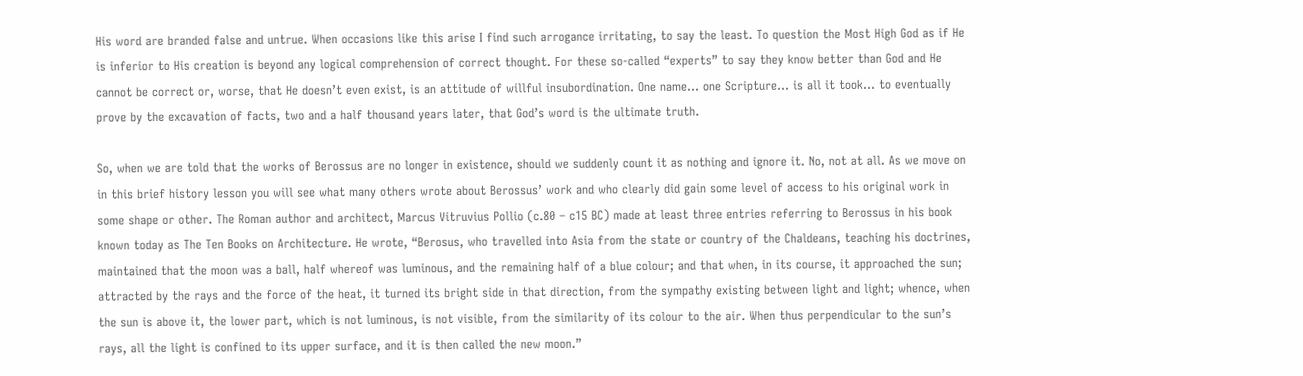His word are branded false and untrue. When occasions like this arise I find such arrogance irritating, to say the least. To question the Most High God as if He is inferior to His creation is beyond any logical comprehension of correct thought. For these so-called “experts” to say they know better than God and He cannot be correct or, worse, that He doesn’t even exist, is an attitude of willful insubordination. One name… one Scripture… is all it took… to eventually prove by the excavation of facts, two and a half thousand years later, that God’s word is the ultimate truth.

So, when we are told that the works of Berossus are no longer in existence, should we suddenly count it as nothing and ignore it. No, not at all. As we move on in this brief history lesson you will see what many others wrote about Berossus’ work and who clearly did gain some level of access to his original work in some shape or other. The Roman author and architect, Marcus Vitruvius Pollio (c.80 – c15 BC) made at least three entries referring to Berossus in his book known today as The Ten Books on Architecture. He wrote, “Berosus, who travelled into Asia from the state or country of the Chaldeans, teaching his doctrines, maintained that the moon was a ball, half whereof was luminous, and the remaining half of a blue colour; and that when, in its course, it approached the sun; attracted by the rays and the force of the heat, it turned its bright side in that direction, from the sympathy existing between light and light; whence, when the sun is above it, the lower part, which is not luminous, is not visible, from the similarity of its colour to the air. When thus perpendicular to the sun’s rays, all the light is confined to its upper surface, and it is then called the new moon.”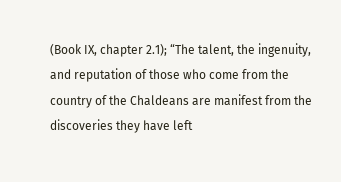(Book IX, chapter 2.1); “The talent, the ingenuity, and reputation of those who come from the country of the Chaldeans are manifest from the discoveries they have left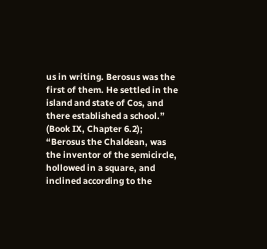us in writing. Berosus was the first of them. He settled in the island and state of Cos, and there established a school.” (Book IX, Chapter 6.2); “Berosus the Chaldean, was the inventor of the semicircle, hollowed in a square, and inclined according to the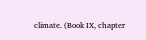climate. (Book IX, chapter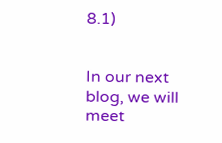8.1)


In our next blog, we will meet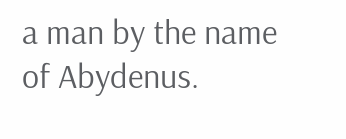a man by the name of Abydenus.